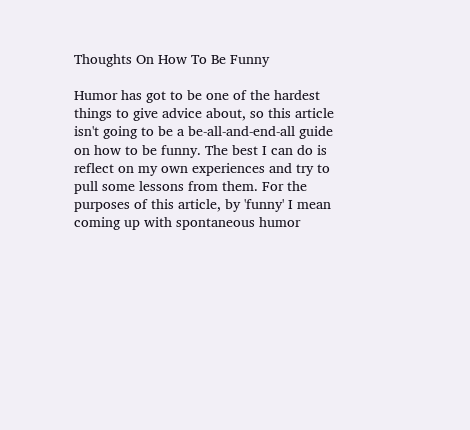Thoughts On How To Be Funny

Humor has got to be one of the hardest things to give advice about, so this article isn't going to be a be-all-and-end-all guide on how to be funny. The best I can do is reflect on my own experiences and try to pull some lessons from them. For the purposes of this article, by 'funny' I mean coming up with spontaneous humor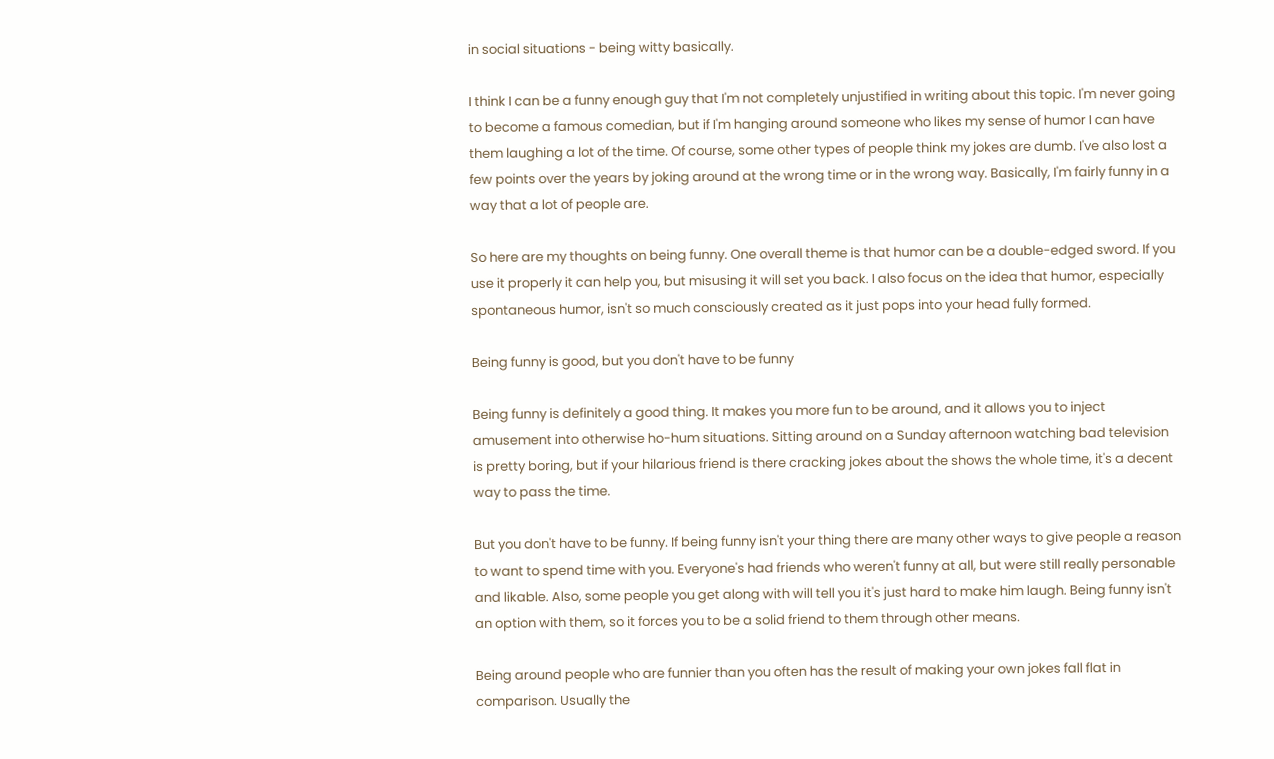in social situations - being witty basically.

I think I can be a funny enough guy that I'm not completely unjustified in writing about this topic. I'm never going to become a famous comedian, but if I'm hanging around someone who likes my sense of humor I can have them laughing a lot of the time. Of course, some other types of people think my jokes are dumb. I've also lost a few points over the years by joking around at the wrong time or in the wrong way. Basically, I'm fairly funny in a way that a lot of people are.

So here are my thoughts on being funny. One overall theme is that humor can be a double-edged sword. If you use it properly it can help you, but misusing it will set you back. I also focus on the idea that humor, especially spontaneous humor, isn't so much consciously created as it just pops into your head fully formed.

Being funny is good, but you don't have to be funny

Being funny is definitely a good thing. It makes you more fun to be around, and it allows you to inject amusement into otherwise ho-hum situations. Sitting around on a Sunday afternoon watching bad television is pretty boring, but if your hilarious friend is there cracking jokes about the shows the whole time, it's a decent way to pass the time.

But you don't have to be funny. If being funny isn't your thing there are many other ways to give people a reason to want to spend time with you. Everyone's had friends who weren't funny at all, but were still really personable and likable. Also, some people you get along with will tell you it's just hard to make him laugh. Being funny isn't an option with them, so it forces you to be a solid friend to them through other means.

Being around people who are funnier than you often has the result of making your own jokes fall flat in comparison. Usually the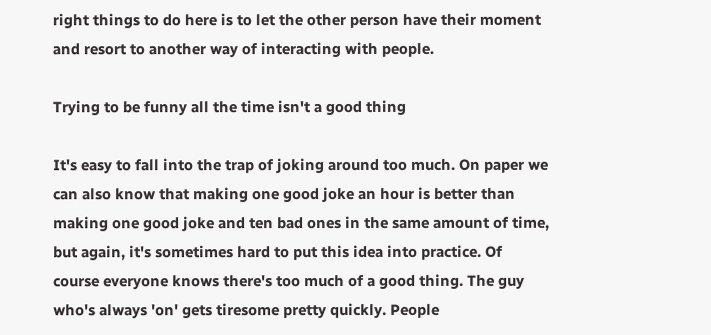right things to do here is to let the other person have their moment and resort to another way of interacting with people.

Trying to be funny all the time isn't a good thing

It's easy to fall into the trap of joking around too much. On paper we can also know that making one good joke an hour is better than making one good joke and ten bad ones in the same amount of time, but again, it's sometimes hard to put this idea into practice. Of course everyone knows there's too much of a good thing. The guy who's always 'on' gets tiresome pretty quickly. People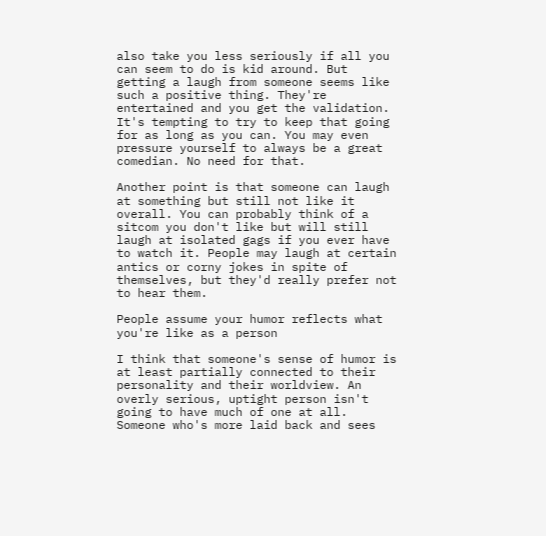also take you less seriously if all you can seem to do is kid around. But getting a laugh from someone seems like such a positive thing. They're entertained and you get the validation. It's tempting to try to keep that going for as long as you can. You may even pressure yourself to always be a great comedian. No need for that.

Another point is that someone can laugh at something but still not like it overall. You can probably think of a sitcom you don't like but will still laugh at isolated gags if you ever have to watch it. People may laugh at certain antics or corny jokes in spite of themselves, but they'd really prefer not to hear them.

People assume your humor reflects what you're like as a person

I think that someone's sense of humor is at least partially connected to their personality and their worldview. An overly serious, uptight person isn't going to have much of one at all. Someone who's more laid back and sees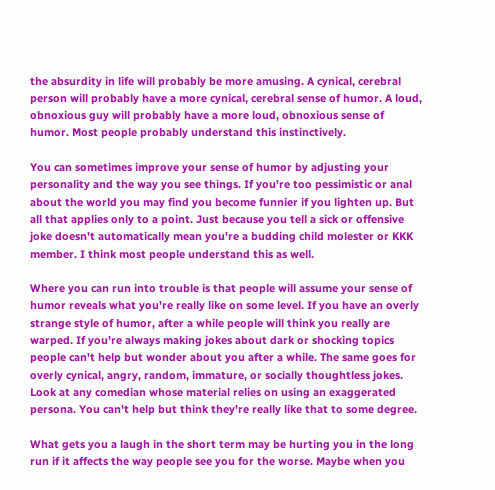the absurdity in life will probably be more amusing. A cynical, cerebral person will probably have a more cynical, cerebral sense of humor. A loud, obnoxious guy will probably have a more loud, obnoxious sense of humor. Most people probably understand this instinctively.

You can sometimes improve your sense of humor by adjusting your personality and the way you see things. If you're too pessimistic or anal about the world you may find you become funnier if you lighten up. But all that applies only to a point. Just because you tell a sick or offensive joke doesn't automatically mean you're a budding child molester or KKK member. I think most people understand this as well.

Where you can run into trouble is that people will assume your sense of humor reveals what you're really like on some level. If you have an overly strange style of humor, after a while people will think you really are warped. If you're always making jokes about dark or shocking topics people can't help but wonder about you after a while. The same goes for overly cynical, angry, random, immature, or socially thoughtless jokes. Look at any comedian whose material relies on using an exaggerated persona. You can't help but think they're really like that to some degree.

What gets you a laugh in the short term may be hurting you in the long run if it affects the way people see you for the worse. Maybe when you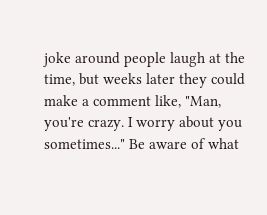joke around people laugh at the time, but weeks later they could make a comment like, "Man, you're crazy. I worry about you sometimes..." Be aware of what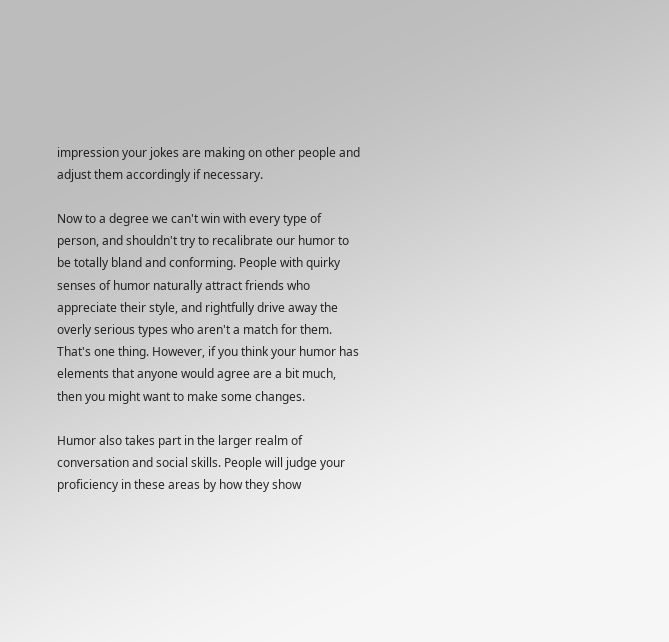impression your jokes are making on other people and adjust them accordingly if necessary.

Now to a degree we can't win with every type of person, and shouldn't try to recalibrate our humor to be totally bland and conforming. People with quirky senses of humor naturally attract friends who appreciate their style, and rightfully drive away the overly serious types who aren't a match for them. That's one thing. However, if you think your humor has elements that anyone would agree are a bit much, then you might want to make some changes.

Humor also takes part in the larger realm of conversation and social skills. People will judge your proficiency in these areas by how they show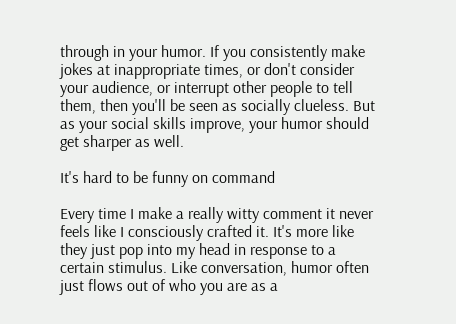through in your humor. If you consistently make jokes at inappropriate times, or don't consider your audience, or interrupt other people to tell them, then you'll be seen as socially clueless. But as your social skills improve, your humor should get sharper as well.

It's hard to be funny on command

Every time I make a really witty comment it never feels like I consciously crafted it. It's more like they just pop into my head in response to a certain stimulus. Like conversation, humor often just flows out of who you are as a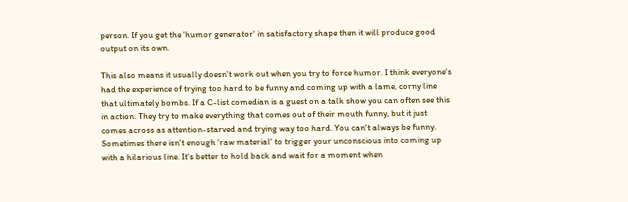person. If you get the 'humor generator' in satisfactory shape then it will produce good output on its own.

This also means it usually doesn't work out when you try to force humor. I think everyone's had the experience of trying too hard to be funny and coming up with a lame, corny line that ultimately bombs. If a C-list comedian is a guest on a talk show you can often see this in action. They try to make everything that comes out of their mouth funny, but it just comes across as attention-starved and trying way too hard. You can't always be funny. Sometimes there isn't enough 'raw material' to trigger your unconscious into coming up with a hilarious line. It's better to hold back and wait for a moment when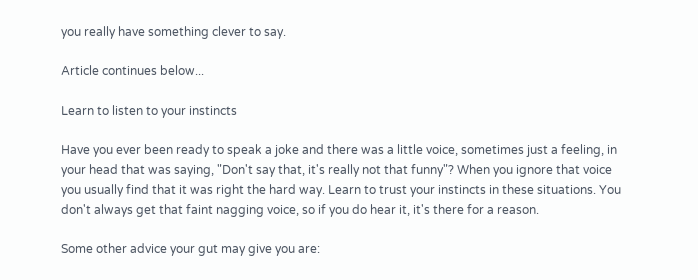you really have something clever to say.

Article continues below...

Learn to listen to your instincts

Have you ever been ready to speak a joke and there was a little voice, sometimes just a feeling, in your head that was saying, "Don't say that, it's really not that funny"? When you ignore that voice you usually find that it was right the hard way. Learn to trust your instincts in these situations. You don't always get that faint nagging voice, so if you do hear it, it's there for a reason.

Some other advice your gut may give you are: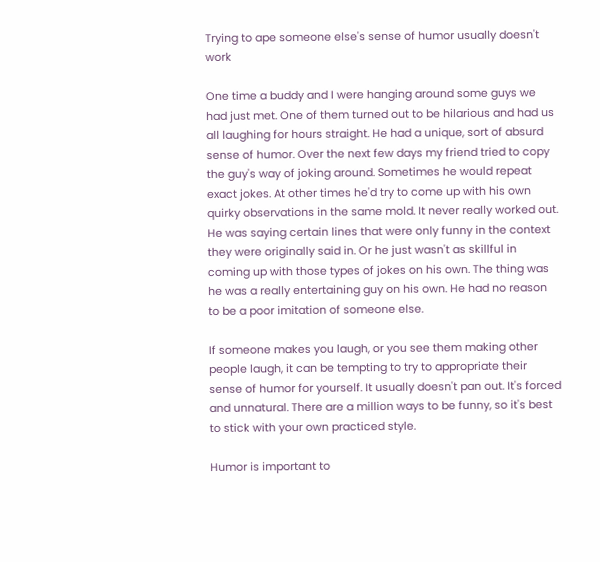Trying to ape someone else's sense of humor usually doesn't work

One time a buddy and I were hanging around some guys we had just met. One of them turned out to be hilarious and had us all laughing for hours straight. He had a unique, sort of absurd sense of humor. Over the next few days my friend tried to copy the guy's way of joking around. Sometimes he would repeat exact jokes. At other times he'd try to come up with his own quirky observations in the same mold. It never really worked out. He was saying certain lines that were only funny in the context they were originally said in. Or he just wasn't as skillful in coming up with those types of jokes on his own. The thing was he was a really entertaining guy on his own. He had no reason to be a poor imitation of someone else.

If someone makes you laugh, or you see them making other people laugh, it can be tempting to try to appropriate their sense of humor for yourself. It usually doesn't pan out. It's forced and unnatural. There are a million ways to be funny, so it's best to stick with your own practiced style.

Humor is important to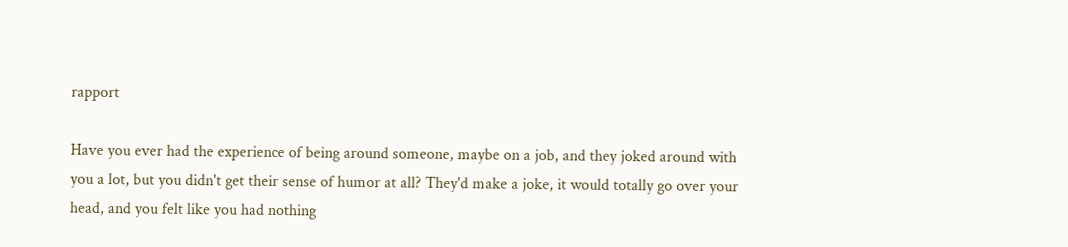rapport

Have you ever had the experience of being around someone, maybe on a job, and they joked around with you a lot, but you didn't get their sense of humor at all? They'd make a joke, it would totally go over your head, and you felt like you had nothing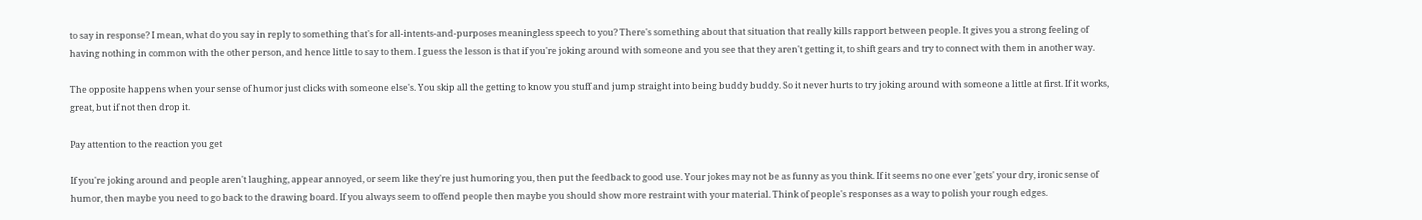to say in response? I mean, what do you say in reply to something that's for all-intents-and-purposes meaningless speech to you? There's something about that situation that really kills rapport between people. It gives you a strong feeling of having nothing in common with the other person, and hence little to say to them. I guess the lesson is that if you're joking around with someone and you see that they aren't getting it, to shift gears and try to connect with them in another way.

The opposite happens when your sense of humor just clicks with someone else's. You skip all the getting to know you stuff and jump straight into being buddy buddy. So it never hurts to try joking around with someone a little at first. If it works, great, but if not then drop it.

Pay attention to the reaction you get

If you're joking around and people aren't laughing, appear annoyed, or seem like they're just humoring you, then put the feedback to good use. Your jokes may not be as funny as you think. If it seems no one ever 'gets' your dry, ironic sense of humor, then maybe you need to go back to the drawing board. If you always seem to offend people then maybe you should show more restraint with your material. Think of people's responses as a way to polish your rough edges.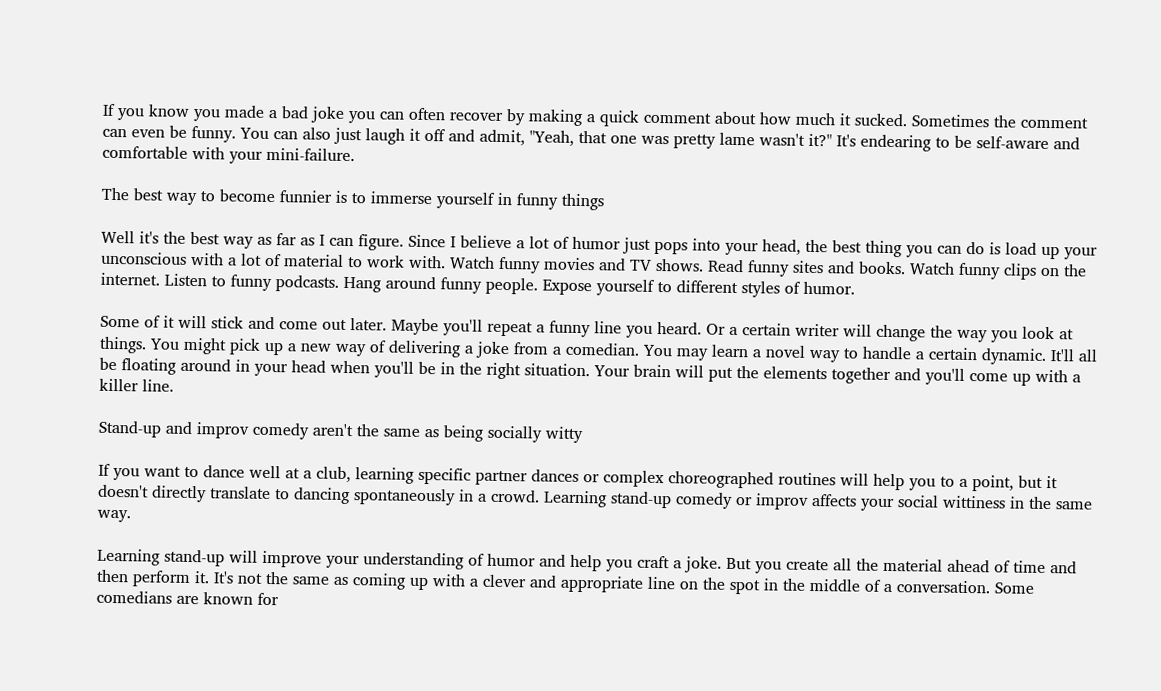If you know you made a bad joke you can often recover by making a quick comment about how much it sucked. Sometimes the comment can even be funny. You can also just laugh it off and admit, "Yeah, that one was pretty lame wasn't it?" It's endearing to be self-aware and comfortable with your mini-failure.

The best way to become funnier is to immerse yourself in funny things

Well it's the best way as far as I can figure. Since I believe a lot of humor just pops into your head, the best thing you can do is load up your unconscious with a lot of material to work with. Watch funny movies and TV shows. Read funny sites and books. Watch funny clips on the internet. Listen to funny podcasts. Hang around funny people. Expose yourself to different styles of humor.

Some of it will stick and come out later. Maybe you'll repeat a funny line you heard. Or a certain writer will change the way you look at things. You might pick up a new way of delivering a joke from a comedian. You may learn a novel way to handle a certain dynamic. It'll all be floating around in your head when you'll be in the right situation. Your brain will put the elements together and you'll come up with a killer line.

Stand-up and improv comedy aren't the same as being socially witty

If you want to dance well at a club, learning specific partner dances or complex choreographed routines will help you to a point, but it doesn't directly translate to dancing spontaneously in a crowd. Learning stand-up comedy or improv affects your social wittiness in the same way.

Learning stand-up will improve your understanding of humor and help you craft a joke. But you create all the material ahead of time and then perform it. It's not the same as coming up with a clever and appropriate line on the spot in the middle of a conversation. Some comedians are known for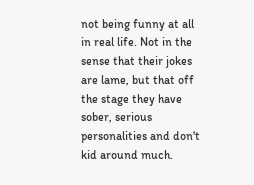not being funny at all in real life. Not in the sense that their jokes are lame, but that off the stage they have sober, serious personalities and don't kid around much.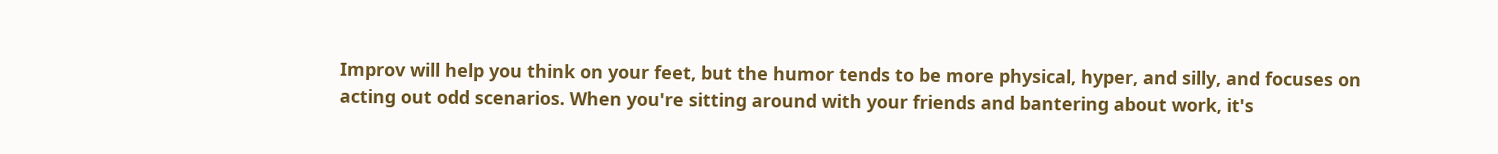Improv will help you think on your feet, but the humor tends to be more physical, hyper, and silly, and focuses on acting out odd scenarios. When you're sitting around with your friends and bantering about work, it's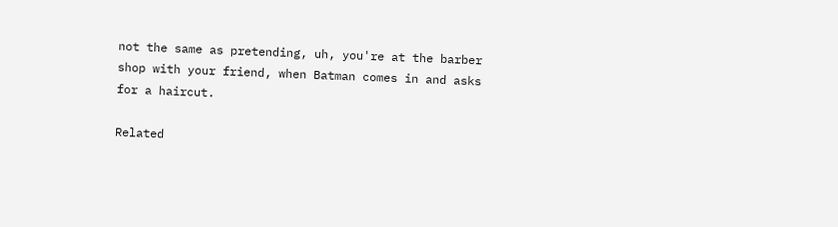not the same as pretending, uh, you're at the barber shop with your friend, when Batman comes in and asks for a haircut.

Related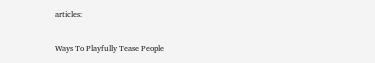articles:

Ways To Playfully Tease People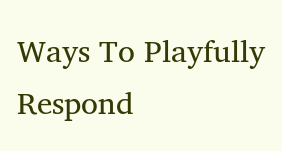Ways To Playfully Respond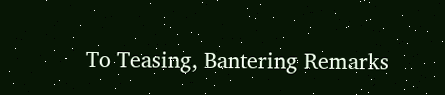To Teasing, Bantering Remarks